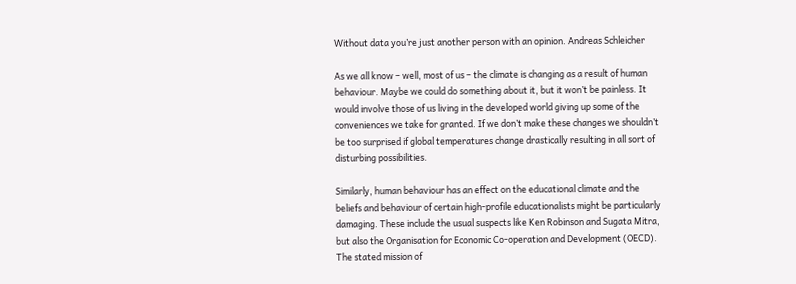Without data you’re just another person with an opinion. Andreas Schleicher

As we all know – well, most of us – the climate is changing as a result of human behaviour. Maybe we could do something about it, but it won’t be painless. It would involve those of us living in the developed world giving up some of the conveniences we take for granted. If we don’t make these changes we shouldn’t be too surprised if global temperatures change drastically resulting in all sort of disturbing possibilities.

Similarly, human behaviour has an effect on the educational climate and the beliefs and behaviour of certain high-profile educationalists might be particularly damaging. These include the usual suspects like Ken Robinson and Sugata Mitra, but also the Organisation for Economic Co-operation and Development (OECD). The stated mission of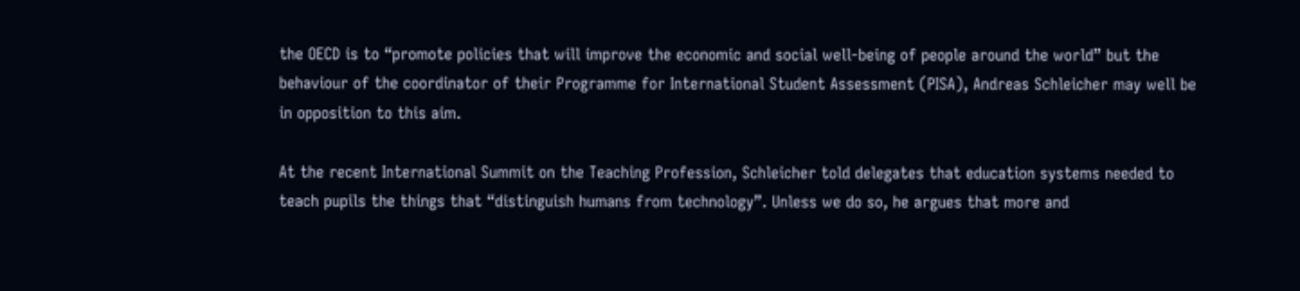the OECD is to “promote policies that will improve the economic and social well-being of people around the world” but the behaviour of the coordinator of their Programme for International Student Assessment (PISA), Andreas Schleicher may well be in opposition to this aim.

At the recent International Summit on the Teaching Profession, Schleicher told delegates that education systems needed to teach pupils the things that “distinguish humans from technology”. Unless we do so, he argues that more and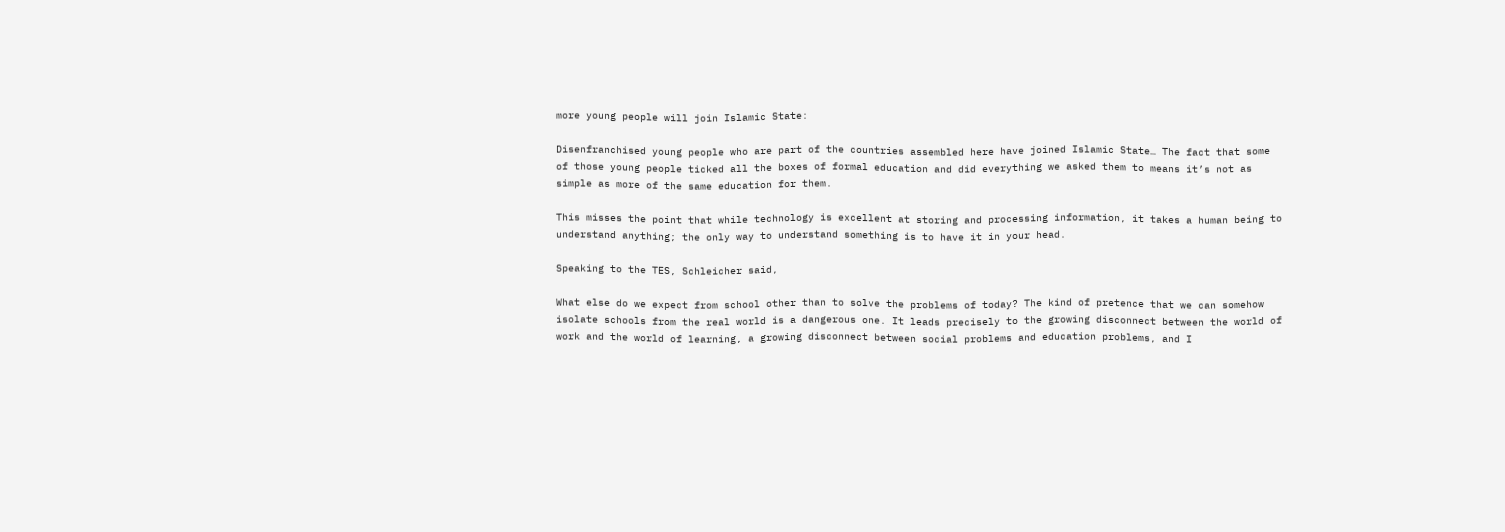more young people will join Islamic State:

Disenfranchised young people who are part of the countries assembled here have joined Islamic State… The fact that some of those young people ticked all the boxes of formal education and did everything we asked them to means it’s not as simple as more of the same education for them.

This misses the point that while technology is excellent at storing and processing information, it takes a human being to understand anything; the only way to understand something is to have it in your head.

Speaking to the TES, Schleicher said,

What else do we expect from school other than to solve the problems of today? The kind of pretence that we can somehow isolate schools from the real world is a dangerous one. It leads precisely to the growing disconnect between the world of work and the world of learning, a growing disconnect between social problems and education problems, and I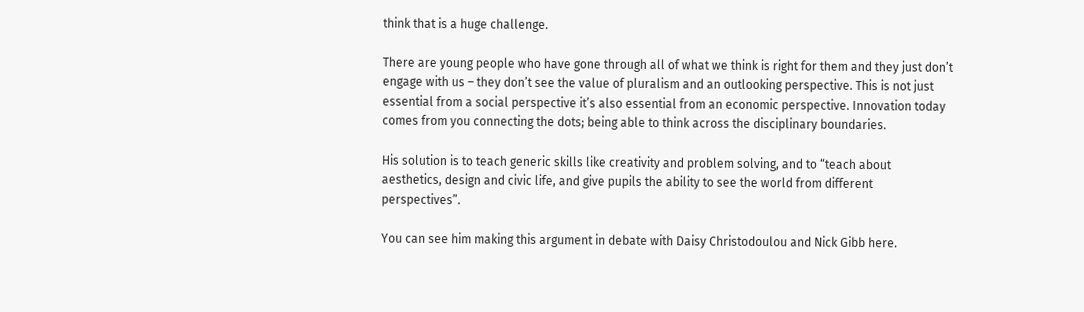think that is a huge challenge.

There are young people who have gone through all of what we think is right for them and they just don’t engage with us – they don’t see the value of pluralism and an outlooking perspective. This is not just essential from a social perspective it’s also essential from an economic perspective. Innovation today comes from you connecting the dots; being able to think across the disciplinary boundaries.

His solution is to teach generic skills like creativity and problem solving, and to “teach about aesthetics, design and civic life, and give pupils the ability to see the world from different perspectives”.

You can see him making this argument in debate with Daisy Christodoulou and Nick Gibb here.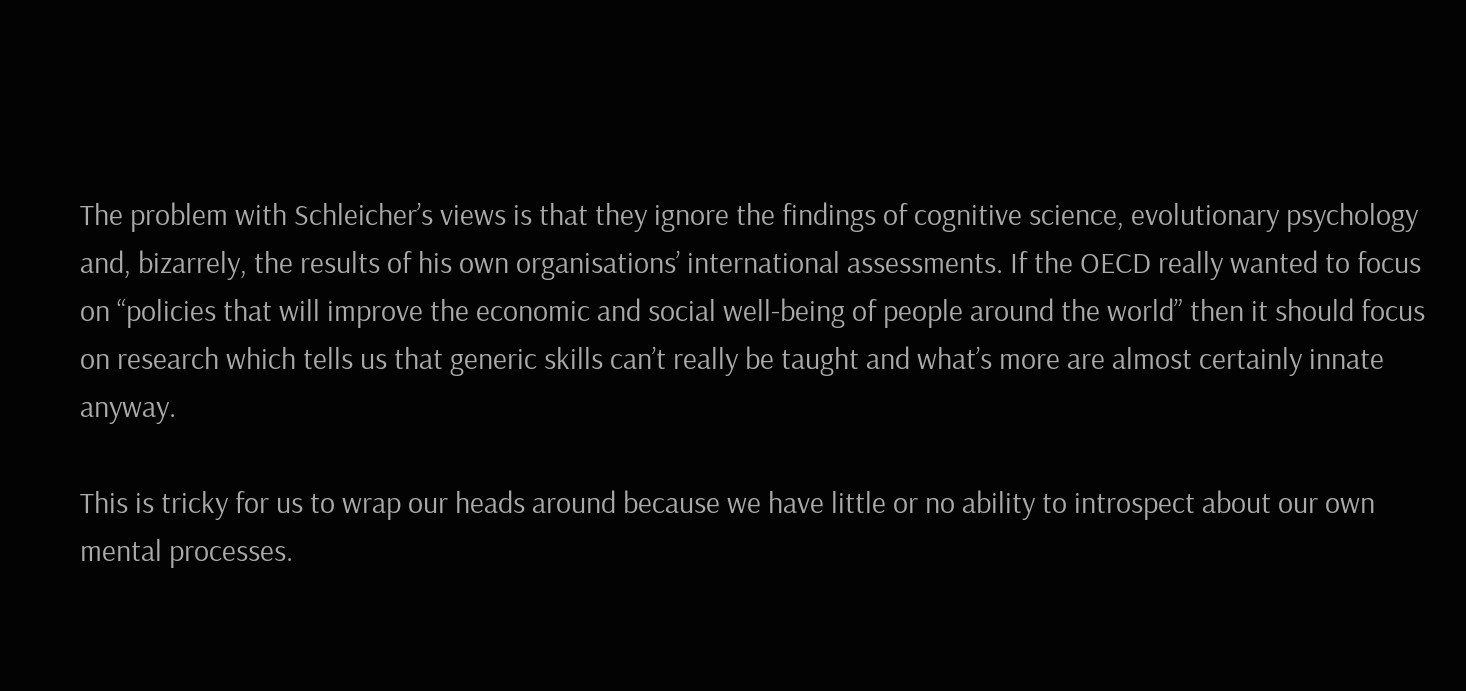The problem with Schleicher’s views is that they ignore the findings of cognitive science, evolutionary psychology and, bizarrely, the results of his own organisations’ international assessments. If the OECD really wanted to focus on “policies that will improve the economic and social well-being of people around the world” then it should focus on research which tells us that generic skills can’t really be taught and what’s more are almost certainly innate anyway.

This is tricky for us to wrap our heads around because we have little or no ability to introspect about our own mental processes.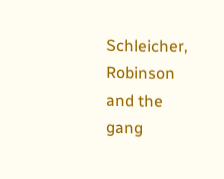Schleicher, Robinson and the gang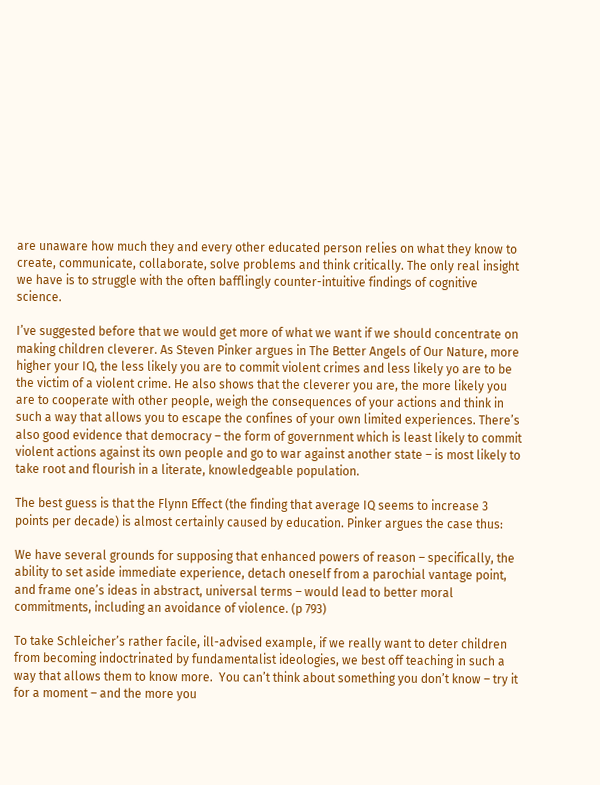are unaware how much they and every other educated person relies on what they know to create, communicate, collaborate, solve problems and think critically. The only real insight we have is to struggle with the often bafflingly counter-intuitive findings of cognitive science.

I’ve suggested before that we would get more of what we want if we should concentrate on making children cleverer. As Steven Pinker argues in The Better Angels of Our Nature, more higher your IQ, the less likely you are to commit violent crimes and less likely yo are to be the victim of a violent crime. He also shows that the cleverer you are, the more likely you are to cooperate with other people, weigh the consequences of your actions and think in such a way that allows you to escape the confines of your own limited experiences. There’s also good evidence that democracy – the form of government which is least likely to commit violent actions against its own people and go to war against another state – is most likely to take root and flourish in a literate, knowledgeable population.

The best guess is that the Flynn Effect (the finding that average IQ seems to increase 3 points per decade) is almost certainly caused by education. Pinker argues the case thus:

We have several grounds for supposing that enhanced powers of reason – specifically, the ability to set aside immediate experience, detach oneself from a parochial vantage point, and frame one’s ideas in abstract, universal terms – would lead to better moral commitments, including an avoidance of violence. (p 793)

To take Schleicher’s rather facile, ill-advised example, if we really want to deter children from becoming indoctrinated by fundamentalist ideologies, we best off teaching in such a way that allows them to know more.  You can’t think about something you don’t know – try it for a moment – and the more you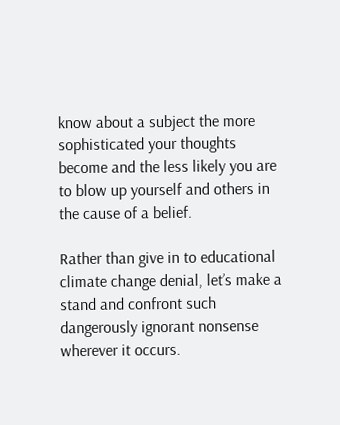know about a subject the more sophisticated your thoughts become and the less likely you are to blow up yourself and others in the cause of a belief.

Rather than give in to educational climate change denial, let’s make a stand and confront such dangerously ignorant nonsense wherever it occurs.